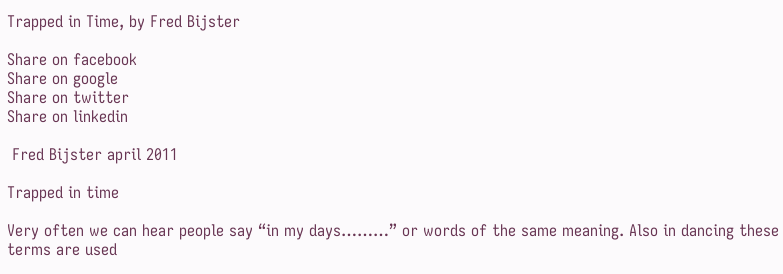Trapped in Time, by Fred Bijster

Share on facebook
Share on google
Share on twitter
Share on linkedin

 Fred Bijster april 2011

Trapped in time

Very often we can hear people say “in my days………” or words of the same meaning. Also in dancing these terms are used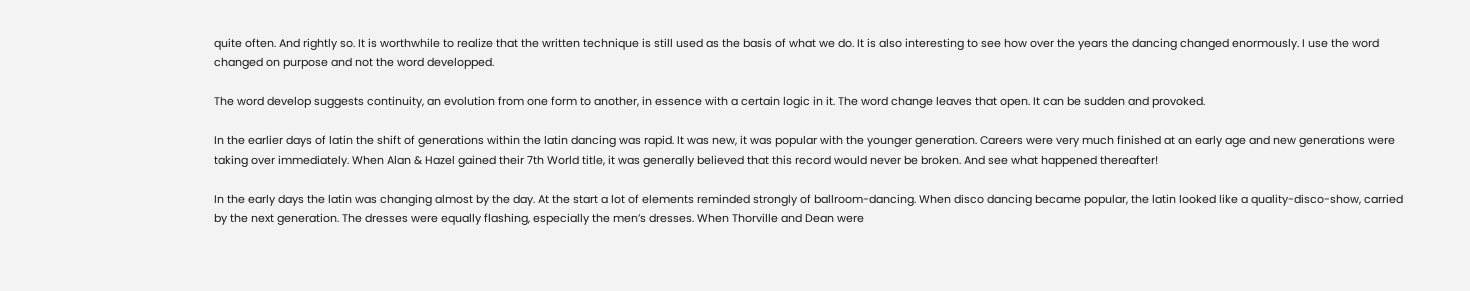quite often. And rightly so. It is worthwhile to realize that the written technique is still used as the basis of what we do. It is also interesting to see how over the years the dancing changed enormously. I use the word changed on purpose and not the word developped.

The word develop suggests continuity, an evolution from one form to another, in essence with a certain logic in it. The word change leaves that open. It can be sudden and provoked.

In the earlier days of latin the shift of generations within the latin dancing was rapid. It was new, it was popular with the younger generation. Careers were very much finished at an early age and new generations were taking over immediately. When Alan & Hazel gained their 7th World title, it was generally believed that this record would never be broken. And see what happened thereafter!

In the early days the latin was changing almost by the day. At the start a lot of elements reminded strongly of ballroom-dancing. When disco dancing became popular, the latin looked like a quality-disco-show, carried by the next generation. The dresses were equally flashing, especially the men’s dresses. When Thorville and Dean were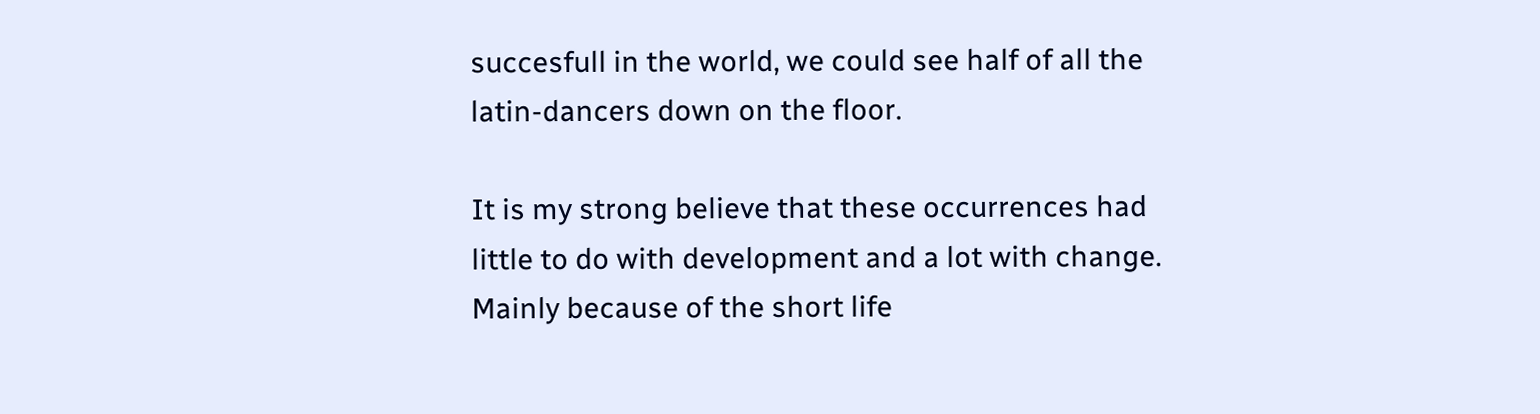succesfull in the world, we could see half of all the latin-dancers down on the floor.

It is my strong believe that these occurrences had little to do with development and a lot with change. Mainly because of the short life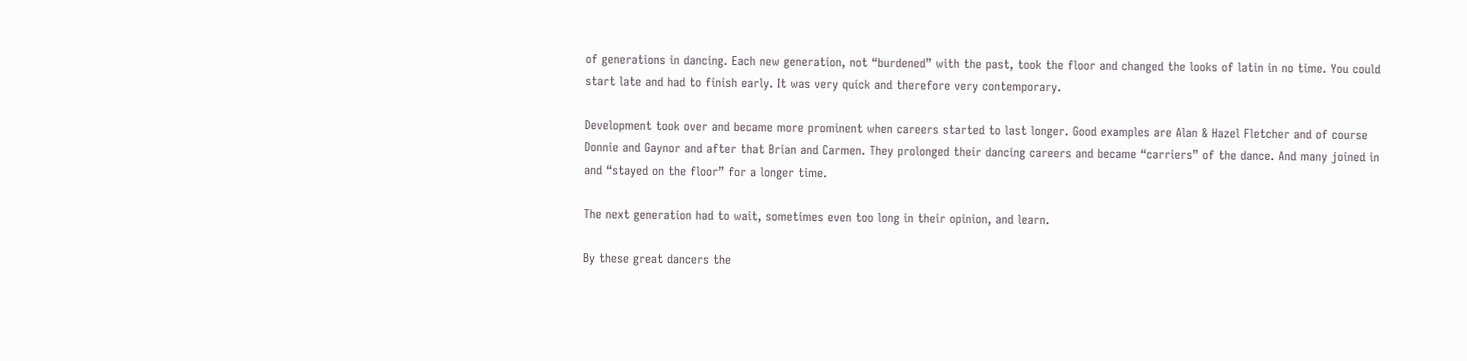of generations in dancing. Each new generation, not “burdened” with the past, took the floor and changed the looks of latin in no time. You could start late and had to finish early. It was very quick and therefore very contemporary.

Development took over and became more prominent when careers started to last longer. Good examples are Alan & Hazel Fletcher and of course Donnie and Gaynor and after that Brian and Carmen. They prolonged their dancing careers and became “carriers” of the dance. And many joined in and “stayed on the floor” for a longer time.

The next generation had to wait, sometimes even too long in their opinion, and learn.

By these great dancers the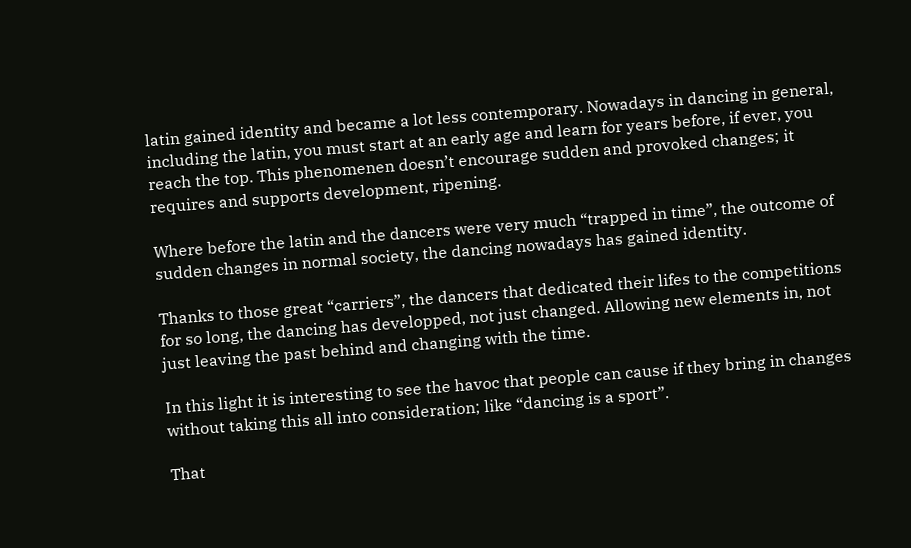latin gained identity and became a lot less contemporary. Nowadays in dancing in general, including the latin, you must start at an early age and learn for years before, if ever, you reach the top. This phenomenen doesn’t encourage sudden and provoked changes; it requires and supports development, ripening.

Where before the latin and the dancers were very much “trapped in time”, the outcome of sudden changes in normal society, the dancing nowadays has gained identity.

Thanks to those great “carriers”, the dancers that dedicated their lifes to the competitions for so long, the dancing has developped, not just changed. Allowing new elements in, not just leaving the past behind and changing with the time.

In this light it is interesting to see the havoc that people can cause if they bring in changes without taking this all into consideration; like “dancing is a sport”.

That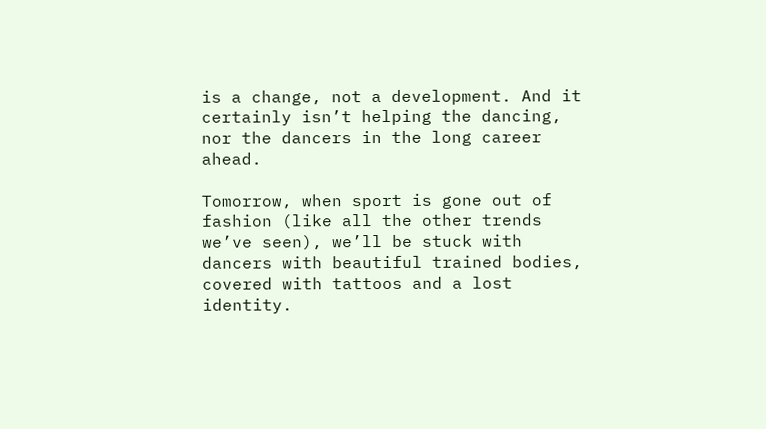is a change, not a development. And it certainly isn’t helping the dancing, nor the dancers in the long career ahead.

Tomorrow, when sport is gone out of fashion (like all the other trends we’ve seen), we’ll be stuck with dancers with beautiful trained bodies, covered with tattoos and a lost identity.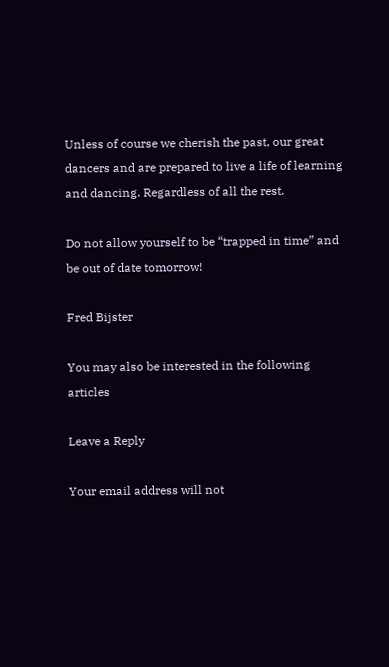Unless of course we cherish the past, our great dancers and are prepared to live a life of learning and dancing. Regardless of all the rest.

Do not allow yourself to be “trapped in time” and be out of date tomorrow!

Fred Bijster

You may also be interested in the following articles

Leave a Reply

Your email address will not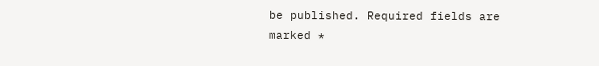be published. Required fields are marked *